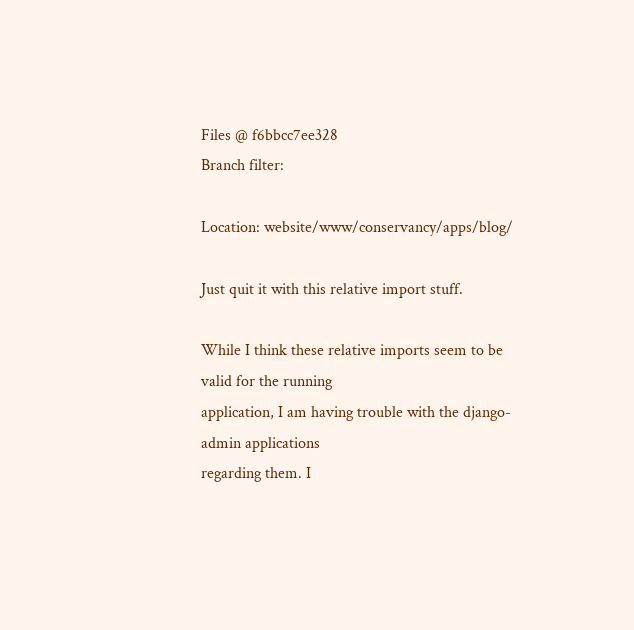Files @ f6bbcc7ee328
Branch filter:

Location: website/www/conservancy/apps/blog/

Just quit it with this relative import stuff.

While I think these relative imports seem to be valid for the running
application, I am having trouble with the django-admin applications
regarding them. I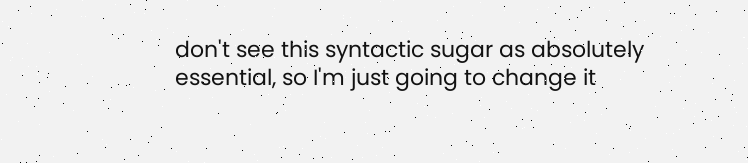don't see this syntactic sugar as absolutely
essential, so I'm just going to change it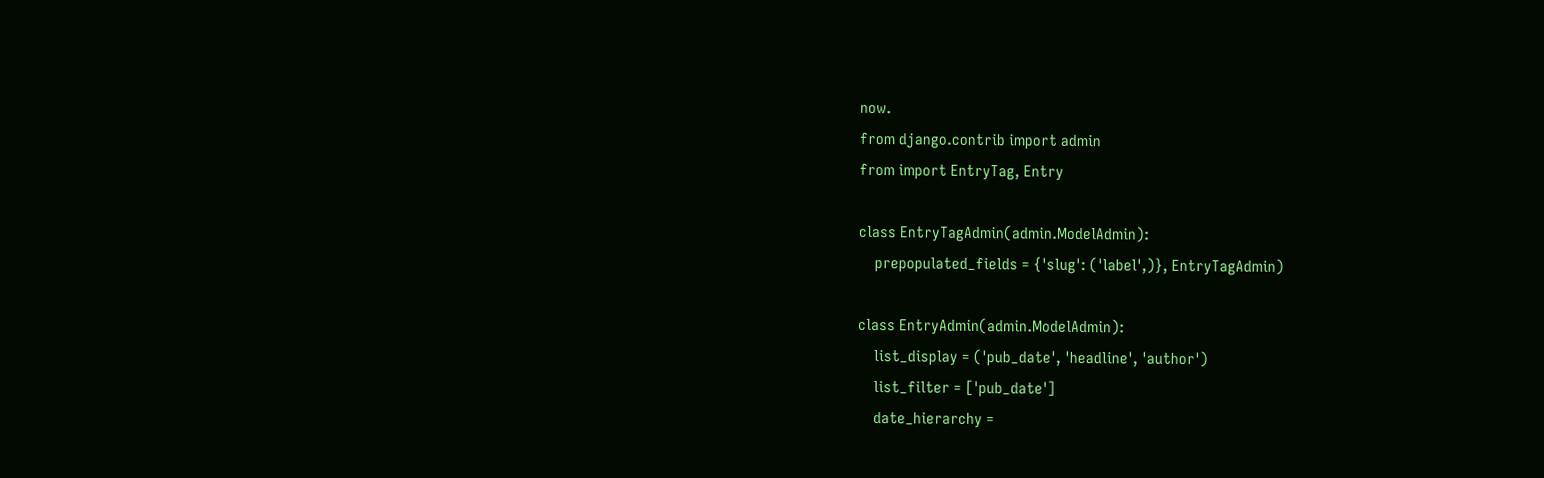now.
from django.contrib import admin
from import EntryTag, Entry

class EntryTagAdmin(admin.ModelAdmin):
    prepopulated_fields = {'slug': ('label',)}, EntryTagAdmin)

class EntryAdmin(admin.ModelAdmin):
    list_display = ('pub_date', 'headline', 'author')
    list_filter = ['pub_date']
    date_hierarchy =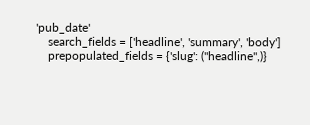'pub_date'
    search_fields = ['headline', 'summary', 'body']
    prepopulated_fields = {'slug': ("headline",)}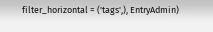filter_horizontal = ('tags',), EntryAdmin)